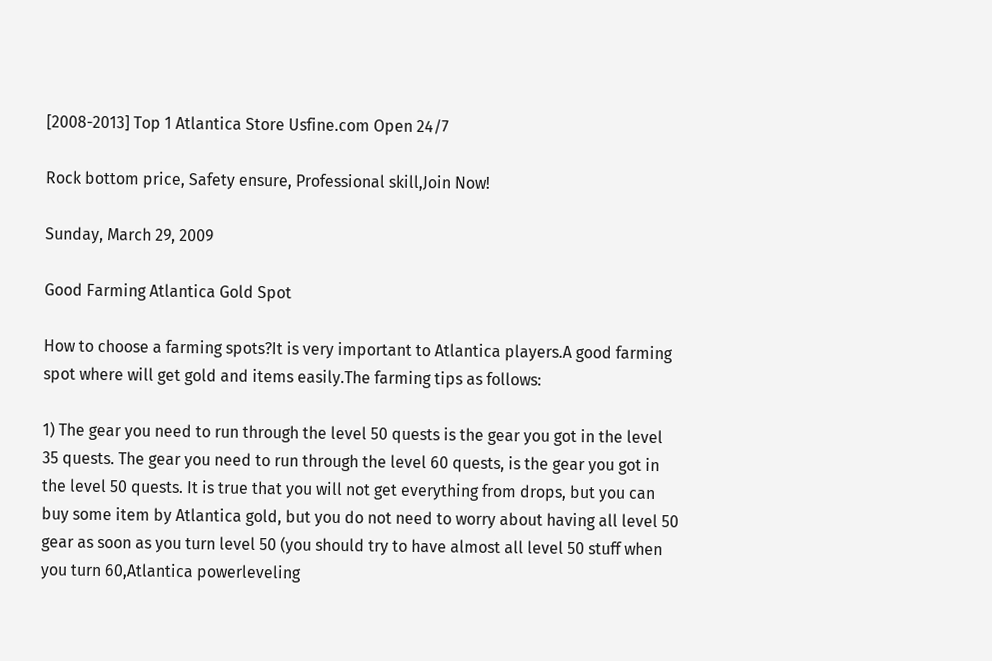[2008-2013] Top 1 Atlantica Store Usfine.com Open 24/7

Rock bottom price, Safety ensure, Professional skill,Join Now!

Sunday, March 29, 2009

Good Farming Atlantica Gold Spot

How to choose a farming spots?It is very important to Atlantica players.A good farming spot where will get gold and items easily.The farming tips as follows:

1) The gear you need to run through the level 50 quests is the gear you got in the level 35 quests. The gear you need to run through the level 60 quests, is the gear you got in the level 50 quests. It is true that you will not get everything from drops, but you can buy some item by Atlantica gold, but you do not need to worry about having all level 50 gear as soon as you turn level 50 (you should try to have almost all level 50 stuff when you turn 60,Atlantica powerleveling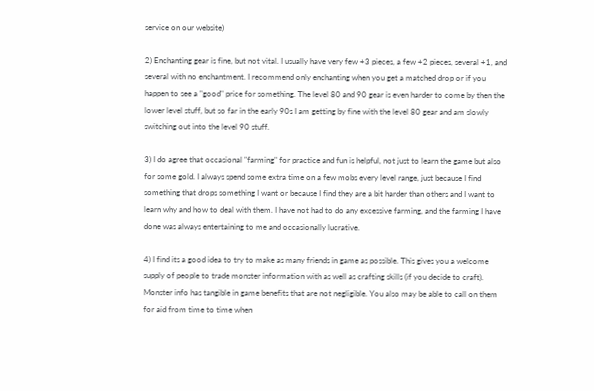service on our website)

2) Enchanting gear is fine, but not vital. I usually have very few +3 pieces, a few +2 pieces, several +1, and several with no enchantment. I recommend only enchanting when you get a matched drop or if you happen to see a "good" price for something. The level 80 and 90 gear is even harder to come by then the lower level stuff, but so far in the early 90s I am getting by fine with the level 80 gear and am slowly switching out into the level 90 stuff.

3) I do agree that occasional "farming" for practice and fun is helpful, not just to learn the game but also for some gold. I always spend some extra time on a few mobs every level range, just because I find something that drops something I want or because I find they are a bit harder than others and I want to learn why and how to deal with them. I have not had to do any excessive farming, and the farming I have done was always entertaining to me and occasionally lucrative.

4) I find its a good idea to try to make as many friends in game as possible. This gives you a welcome supply of people to trade monster information with as well as crafting skills (if you decide to craft). Monster info has tangible in game benefits that are not negligible. You also may be able to call on them for aid from time to time when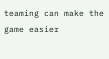teaming can make the game easier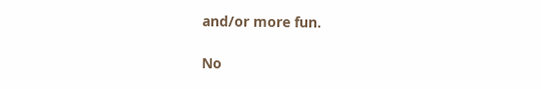and/or more fun.

No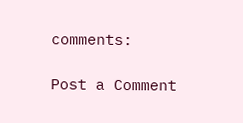comments:

Post a Comment